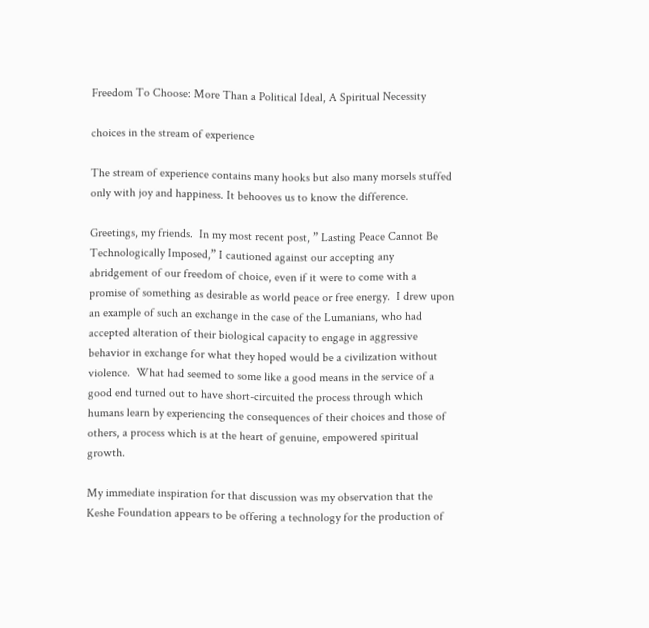Freedom To Choose: More Than a Political Ideal, A Spiritual Necessity

choices in the stream of experience

The stream of experience contains many hooks but also many morsels stuffed only with joy and happiness. It behooves us to know the difference.

Greetings, my friends.  In my most recent post, ” Lasting Peace Cannot Be Technologically Imposed,” I cautioned against our accepting any  abridgement of our freedom of choice, even if it were to come with a promise of something as desirable as world peace or free energy.  I drew upon an example of such an exchange in the case of the Lumanians, who had accepted alteration of their biological capacity to engage in aggressive behavior in exchange for what they hoped would be a civilization without violence.  What had seemed to some like a good means in the service of a good end turned out to have short-circuited the process through which humans learn by experiencing the consequences of their choices and those of others, a process which is at the heart of genuine, empowered spiritual growth.

My immediate inspiration for that discussion was my observation that the Keshe Foundation appears to be offering a technology for the production of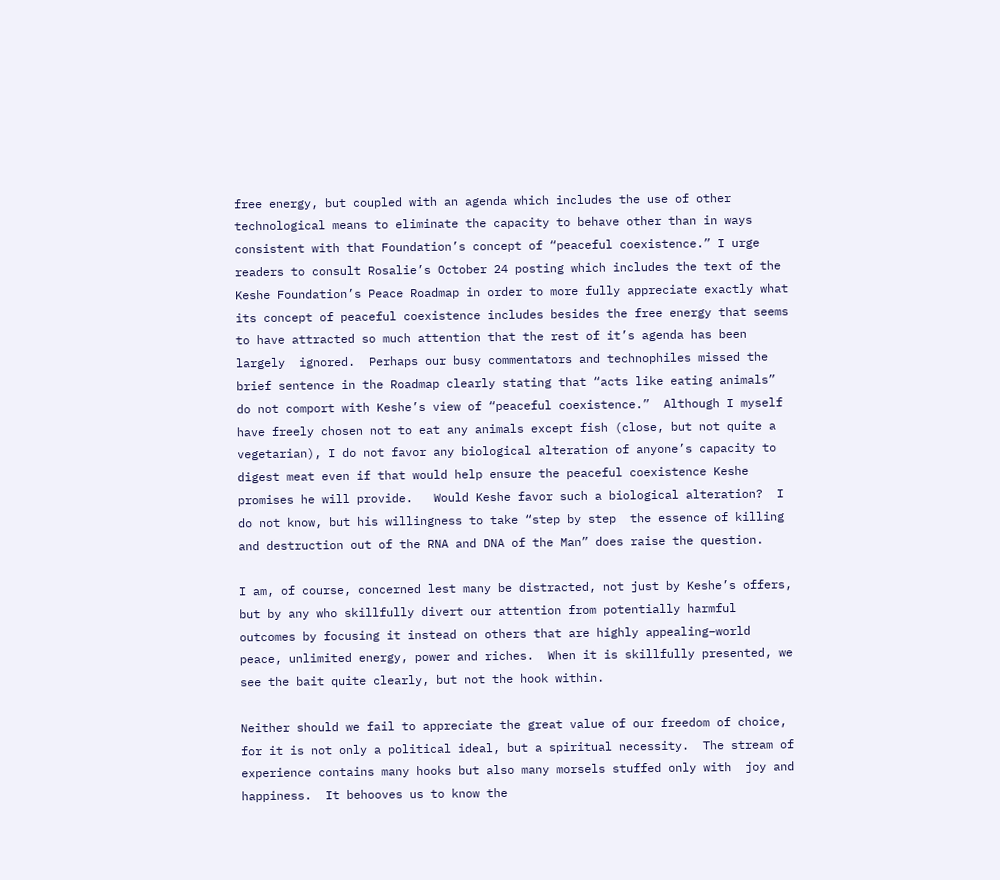free energy, but coupled with an agenda which includes the use of other technological means to eliminate the capacity to behave other than in ways consistent with that Foundation’s concept of “peaceful coexistence.” I urge readers to consult Rosalie’s October 24 posting which includes the text of the Keshe Foundation’s Peace Roadmap in order to more fully appreciate exactly what its concept of peaceful coexistence includes besides the free energy that seems to have attracted so much attention that the rest of it’s agenda has been largely  ignored.  Perhaps our busy commentators and technophiles missed the brief sentence in the Roadmap clearly stating that “acts like eating animals” do not comport with Keshe’s view of “peaceful coexistence.”  Although I myself have freely chosen not to eat any animals except fish (close, but not quite a vegetarian), I do not favor any biological alteration of anyone’s capacity to digest meat even if that would help ensure the peaceful coexistence Keshe promises he will provide.   Would Keshe favor such a biological alteration?  I do not know, but his willingness to take “step by step  the essence of killing and destruction out of the RNA and DNA of the Man” does raise the question.

I am, of course, concerned lest many be distracted, not just by Keshe’s offers, but by any who skillfully divert our attention from potentially harmful outcomes by focusing it instead on others that are highly appealing–world peace, unlimited energy, power and riches.  When it is skillfully presented, we see the bait quite clearly, but not the hook within.

Neither should we fail to appreciate the great value of our freedom of choice, for it is not only a political ideal, but a spiritual necessity.  The stream of experience contains many hooks but also many morsels stuffed only with  joy and happiness.  It behooves us to know the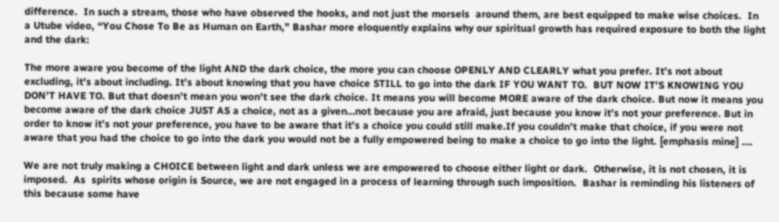difference.  In such a stream, those who have observed the hooks, and not just the morsels  around them, are best equipped to make wise choices.  In a Utube video, “You Chose To Be as Human on Earth,” Bashar more eloquently explains why our spiritual growth has required exposure to both the light and the dark:

The more aware you become of the light AND the dark choice, the more you can choose OPENLY AND CLEARLY what you prefer. It’s not about excluding, it’s about including. It’s about knowing that you have choice STILL to go into the dark IF YOU WANT TO.  BUT NOW IT’S KNOWING YOU DON’T HAVE TO. But that doesn’t mean you won’t see the dark choice. It means you will become MORE aware of the dark choice. But now it means you become aware of the dark choice JUST AS a choice, not as a given…not because you are afraid, just because you know it’s not your preference. But in order to know it’s not your preference, you have to be aware that it’s a choice you could still make.If you couldn’t make that choice, if you were not aware that you had the choice to go into the dark you would not be a fully empowered being to make a choice to go into the light. [emphasis mine] ….

We are not truly making a CHOICE between light and dark unless we are empowered to choose either light or dark.  Otherwise, it is not chosen, it is imposed.  As  spirits whose origin is Source, we are not engaged in a process of learning through such imposition.  Bashar is reminding his listeners of this because some have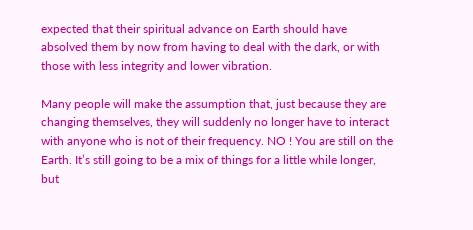expected that their spiritual advance on Earth should have absolved them by now from having to deal with the dark, or with those with less integrity and lower vibration.

Many people will make the assumption that, just because they are changing themselves, they will suddenly no longer have to interact with anyone who is not of their frequency. NO ! You are still on the Earth. It’s still going to be a mix of things for a little while longer, but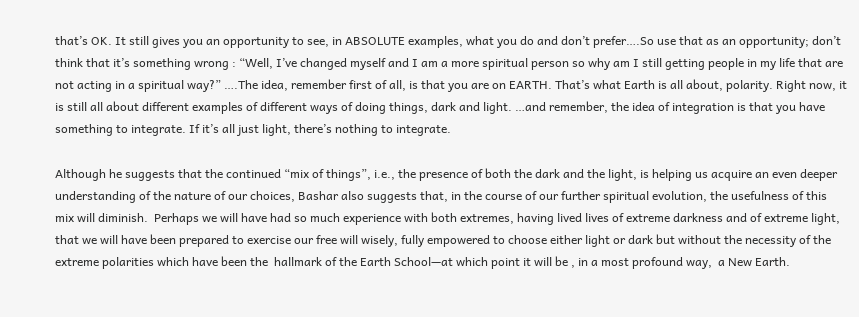that’s OK. It still gives you an opportunity to see, in ABSOLUTE examples, what you do and don’t prefer….So use that as an opportunity; don’t think that it’s something wrong : “Well, I’ve changed myself and I am a more spiritual person so why am I still getting people in my life that are not acting in a spiritual way?” ….The idea, remember first of all, is that you are on EARTH. That’s what Earth is all about, polarity. Right now, it is still all about different examples of different ways of doing things, dark and light. …and remember, the idea of integration is that you have something to integrate. If it’s all just light, there’s nothing to integrate.

Although he suggests that the continued “mix of things”, i.e., the presence of both the dark and the light, is helping us acquire an even deeper understanding of the nature of our choices, Bashar also suggests that, in the course of our further spiritual evolution, the usefulness of this mix will diminish.  Perhaps we will have had so much experience with both extremes, having lived lives of extreme darkness and of extreme light, that we will have been prepared to exercise our free will wisely, fully empowered to choose either light or dark but without the necessity of the extreme polarities which have been the  hallmark of the Earth School—at which point it will be , in a most profound way,  a New Earth.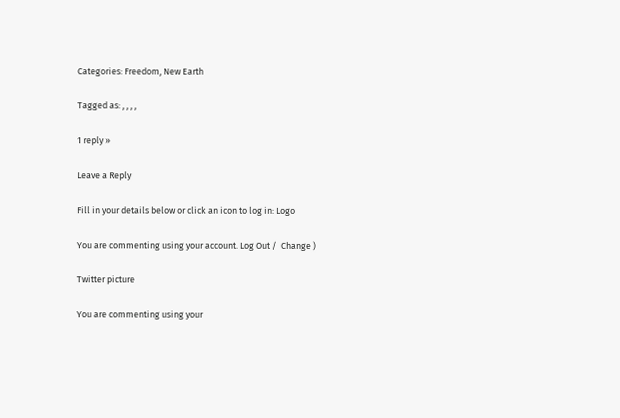Categories: Freedom, New Earth

Tagged as: , , , ,

1 reply »

Leave a Reply

Fill in your details below or click an icon to log in: Logo

You are commenting using your account. Log Out /  Change )

Twitter picture

You are commenting using your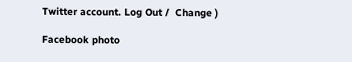Twitter account. Log Out /  Change )

Facebook photo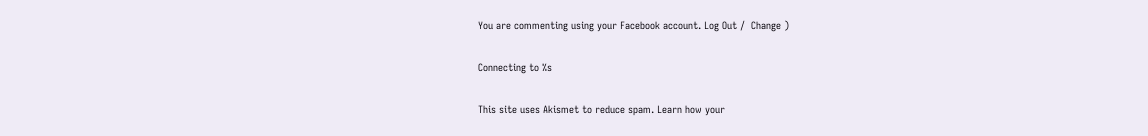You are commenting using your Facebook account. Log Out /  Change )

Connecting to %s

This site uses Akismet to reduce spam. Learn how your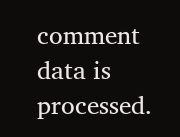comment data is processed.